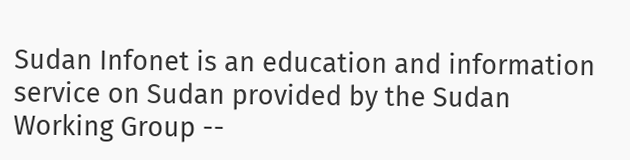Sudan Infonet is an education and information service on Sudan provided by the Sudan Working Group --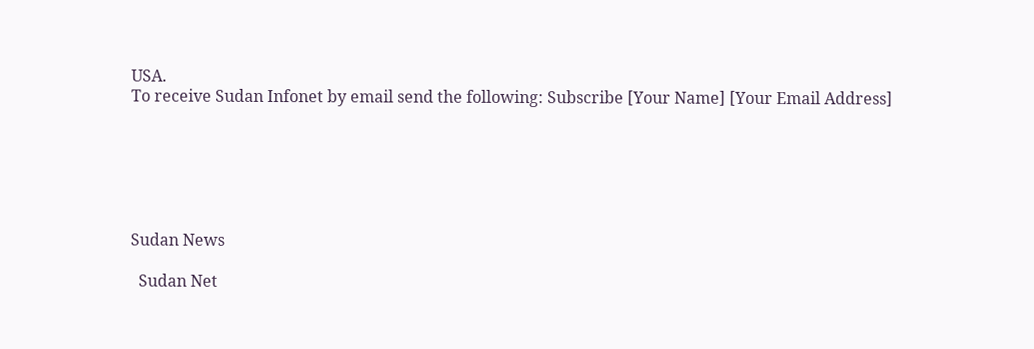USA.
To receive Sudan Infonet by email send the following: Subscribe [Your Name] [Your Email Address]






Sudan News

  Sudan Net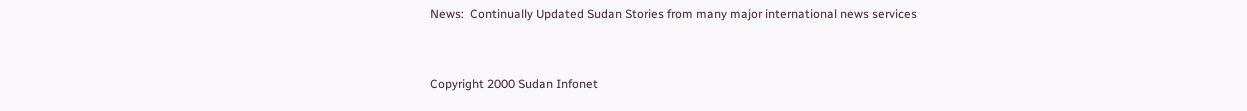News:  Continually Updated Sudan Stories from many major international news services


Copyright 2000 Sudan Infonet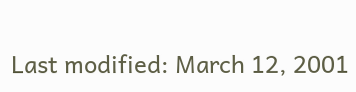Last modified: March 12, 2001